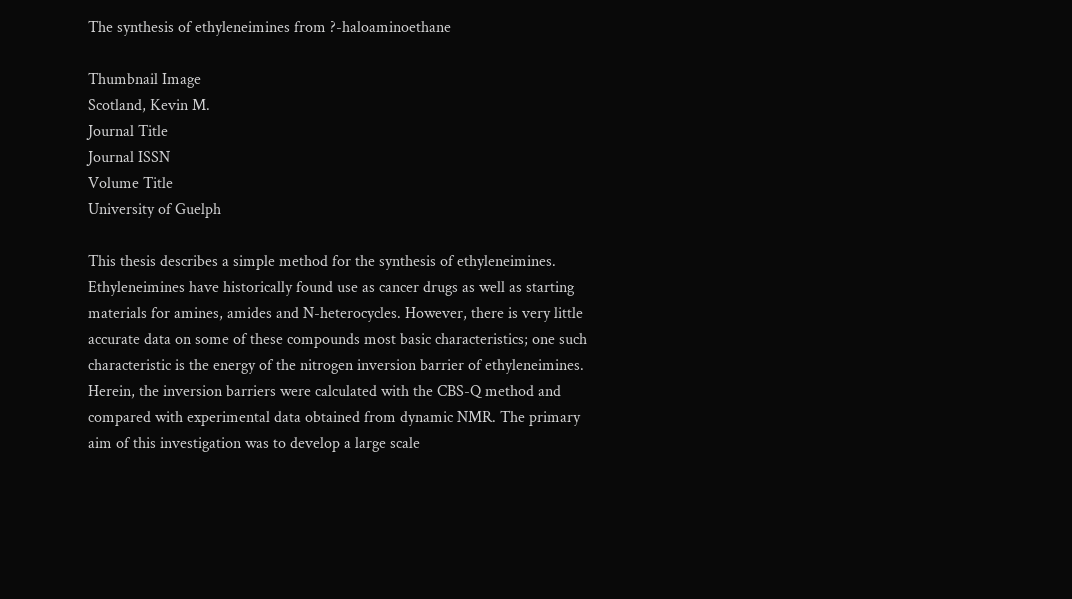The synthesis of ethyleneimines from ?-haloaminoethane

Thumbnail Image
Scotland, Kevin M.
Journal Title
Journal ISSN
Volume Title
University of Guelph

This thesis describes a simple method for the synthesis of ethyleneimines. Ethyleneimines have historically found use as cancer drugs as well as starting materials for amines, amides and N-heterocycles. However, there is very little accurate data on some of these compounds most basic characteristics; one such characteristic is the energy of the nitrogen inversion barrier of ethyleneimines. Herein, the inversion barriers were calculated with the CBS-Q method and compared with experimental data obtained from dynamic NMR. The primary aim of this investigation was to develop a large scale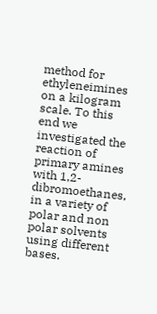method for ethyleneimines on a kilogram scale. To this end we investigated the reaction of primary amines with 1,2-dibromoethanes, in a variety of polar and non polar solvents using different bases.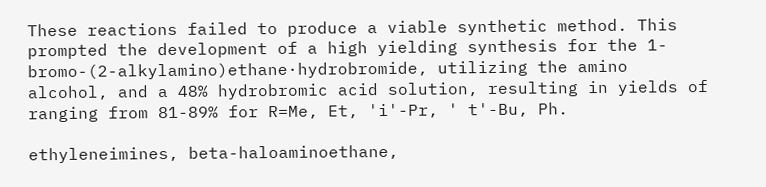These reactions failed to produce a viable synthetic method. This prompted the development of a high yielding synthesis for the 1-bromo-(2-alkylamino)ethane·hydrobromide, utilizing the amino alcohol, and a 48% hydrobromic acid solution, resulting in yields of ranging from 81-89% for R=Me, Et, 'i'-Pr, ' t'-Bu, Ph.

ethyleneimines, beta-haloaminoethane,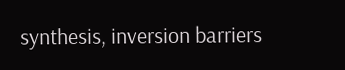synthesis, inversion barriers